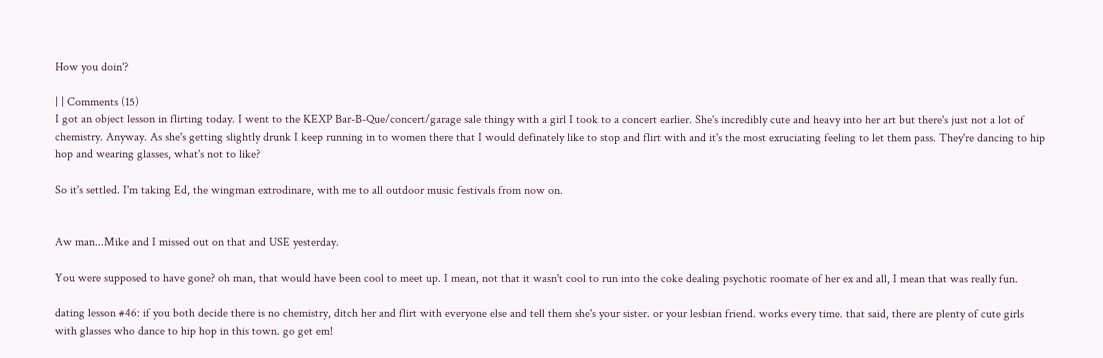How you doin'?

| | Comments (15)
I got an object lesson in flirting today. I went to the KEXP Bar-B-Que/concert/garage sale thingy with a girl I took to a concert earlier. She's incredibly cute and heavy into her art but there's just not a lot of chemistry. Anyway. As she's getting slightly drunk I keep running in to women there that I would definately like to stop and flirt with and it's the most exruciating feeling to let them pass. They're dancing to hip hop and wearing glasses, what's not to like?

So it's settled. I'm taking Ed, the wingman extrodinare, with me to all outdoor music festivals from now on.


Aw man...Mike and I missed out on that and USE yesterday.

You were supposed to have gone? oh man, that would have been cool to meet up. I mean, not that it wasn't cool to run into the coke dealing psychotic roomate of her ex and all, I mean that was really fun.

dating lesson #46: if you both decide there is no chemistry, ditch her and flirt with everyone else and tell them she's your sister. or your lesbian friend. works every time. that said, there are plenty of cute girls with glasses who dance to hip hop in this town. go get em!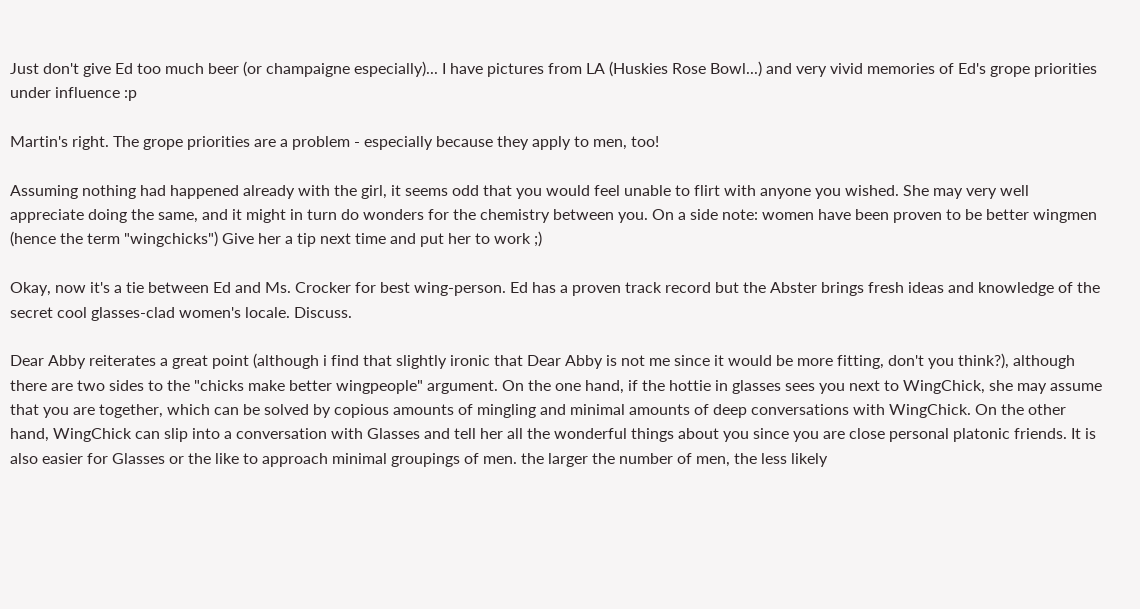Just don't give Ed too much beer (or champaigne especially)... I have pictures from LA (Huskies Rose Bowl...) and very vivid memories of Ed's grope priorities under influence :p

Martin's right. The grope priorities are a problem - especially because they apply to men, too!

Assuming nothing had happened already with the girl, it seems odd that you would feel unable to flirt with anyone you wished. She may very well appreciate doing the same, and it might in turn do wonders for the chemistry between you. On a side note: women have been proven to be better wingmen (hence the term "wingchicks") Give her a tip next time and put her to work ;)

Okay, now it's a tie between Ed and Ms. Crocker for best wing-person. Ed has a proven track record but the Abster brings fresh ideas and knowledge of the secret cool glasses-clad women's locale. Discuss.

Dear Abby reiterates a great point (although i find that slightly ironic that Dear Abby is not me since it would be more fitting, don't you think?), although there are two sides to the "chicks make better wingpeople" argument. On the one hand, if the hottie in glasses sees you next to WingChick, she may assume that you are together, which can be solved by copious amounts of mingling and minimal amounts of deep conversations with WingChick. On the other hand, WingChick can slip into a conversation with Glasses and tell her all the wonderful things about you since you are close personal platonic friends. It is also easier for Glasses or the like to approach minimal groupings of men. the larger the number of men, the less likely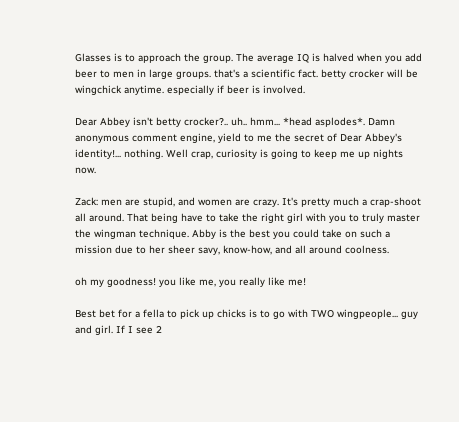Glasses is to approach the group. The average IQ is halved when you add beer to men in large groups. that's a scientific fact. betty crocker will be wingchick anytime. especially if beer is involved.

Dear Abbey isn't betty crocker?.. uh.. hmm... *head asplodes*. Damn anonymous comment engine, yield to me the secret of Dear Abbey's identity!... nothing. Well crap, curiosity is going to keep me up nights now.

Zack: men are stupid, and women are crazy. It's pretty much a crap-shoot all around. That being have to take the right girl with you to truly master the wingman technique. Abby is the best you could take on such a mission due to her sheer savy, know-how, and all around coolness.

oh my goodness! you like me, you really like me!

Best bet for a fella to pick up chicks is to go with TWO wingpeople... guy and girl. If I see 2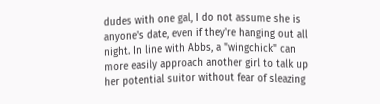dudes with one gal, I do not assume she is anyone's date, even if they're hanging out all night. In line with Abbs, a "wingchick" can more easily approach another girl to talk up her potential suitor without fear of sleazing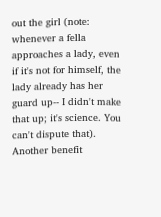out the girl (note: whenever a fella approaches a lady, even if it's not for himself, the lady already has her guard up-- I didn't make that up; it's science. You can't dispute that). Another benefit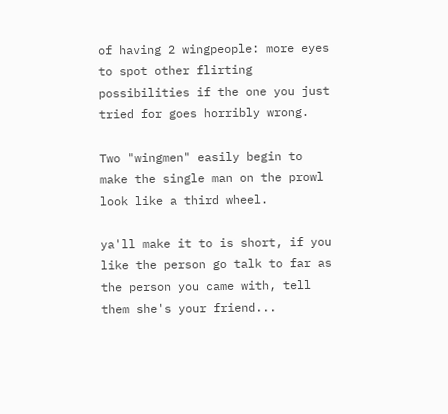of having 2 wingpeople: more eyes to spot other flirting possibilities if the one you just tried for goes horribly wrong.

Two "wingmen" easily begin to make the single man on the prowl look like a third wheel.

ya'll make it to is short, if you like the person go talk to far as the person you came with, tell them she's your friend...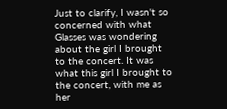Just to clarify, I wasn't so concerned with what Glasses was wondering about the girl I brought to the concert. It was what this girl I brought to the concert, with me as her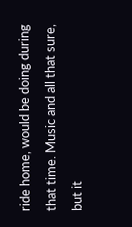ride home, would be doing during that time. Music and all that sure, but it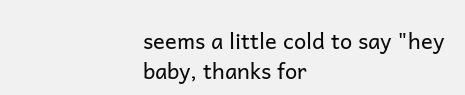seems a little cold to say "hey baby, thanks for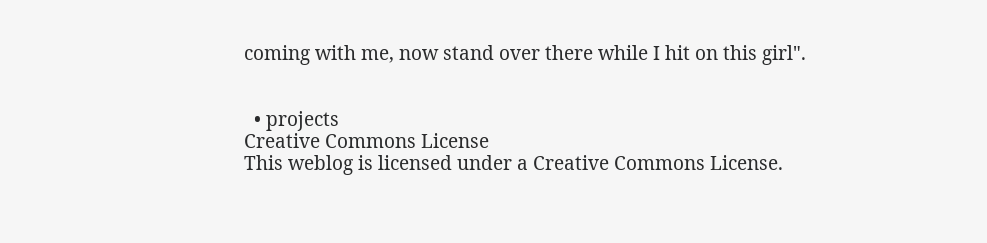coming with me, now stand over there while I hit on this girl".


  • projects
Creative Commons License
This weblog is licensed under a Creative Commons License.